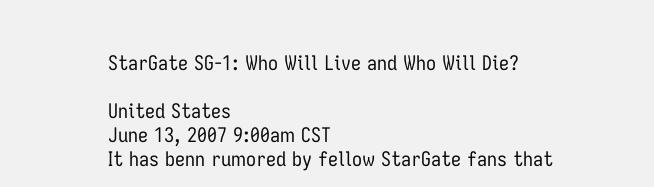StarGate SG-1: Who Will Live and Who Will Die?

United States
June 13, 2007 9:00am CST
It has benn rumored by fellow StarGate fans that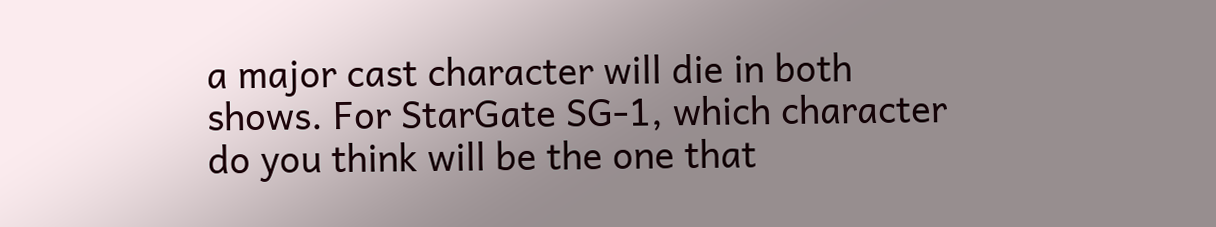a major cast character will die in both shows. For StarGate SG-1, which character do you think will be the one that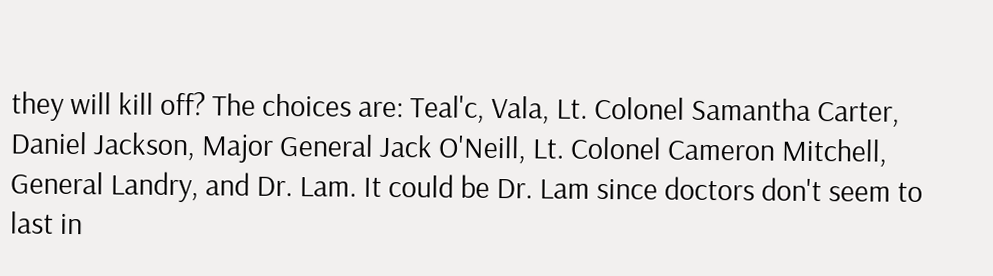they will kill off? The choices are: Teal'c, Vala, Lt. Colonel Samantha Carter, Daniel Jackson, Major General Jack O'Neill, Lt. Colonel Cameron Mitchell, General Landry, and Dr. Lam. It could be Dr. Lam since doctors don't seem to last in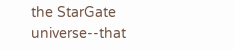the StarGate universe--that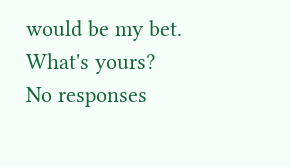would be my bet. What's yours?
No responses